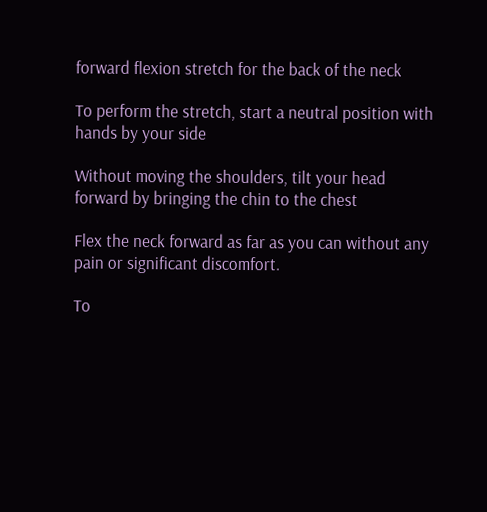forward flexion stretch for the back of the neck

To perform the stretch, start a neutral position with hands by your side

Without moving the shoulders, tilt your head forward by bringing the chin to the chest

Flex the neck forward as far as you can without any pain or significant discomfort.

To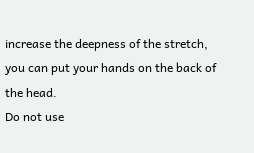increase the deepness of the stretch, you can put your hands on the back of the head.
Do not use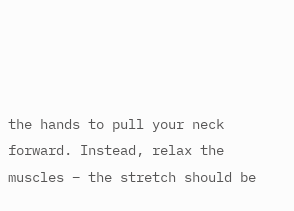the hands to pull your neck forward. Instead, relax the muscles – the stretch should be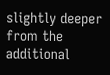slightly deeper from the additional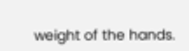weight of the hands.